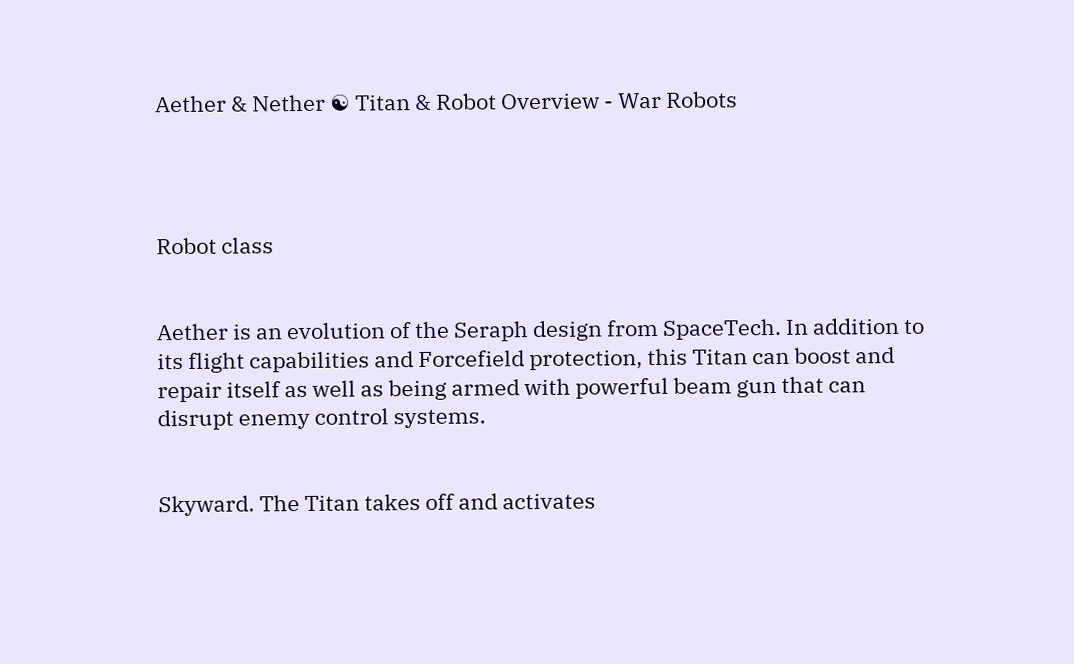Aether & Nether ☯ Titan & Robot Overview - War Robots




Robot class


Aether is an evolution of the Seraph design from SpaceTech. In addition to its flight capabilities and Forcefield protection, this Titan can boost and repair itself as well as being armed with powerful beam gun that can disrupt enemy control systems.


Skyward. The Titan takes off and activates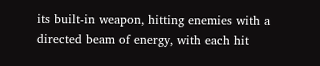its built-in weapon, hitting enemies with a directed beam of energy, with each hit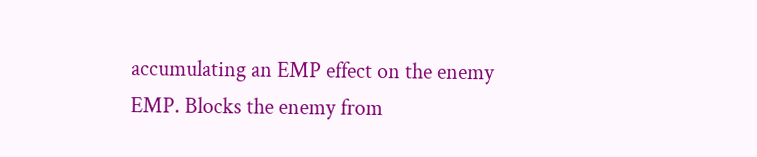accumulating an EMP effect on the enemy
EMP. Blocks the enemy from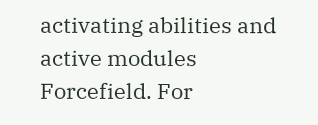activating abilities and active modules
Forcefield. For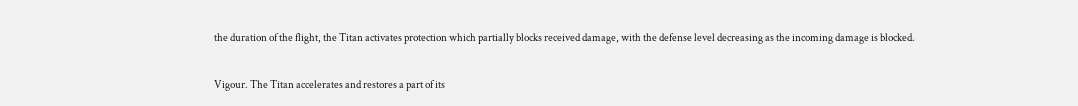the duration of the flight, the Titan activates protection which partially blocks received damage, with the defense level decreasing as the incoming damage is blocked.

Vigour. The Titan accelerates and restores a part of its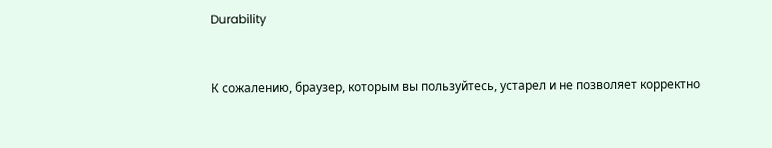Durability


К сожалению, браузер, которым вы пользуйтесь, устарел и не позволяет корректно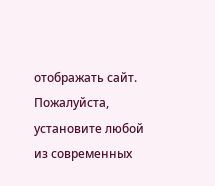отображать сайт. Пожалуйста, установите любой из современных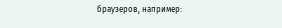браузеров, например: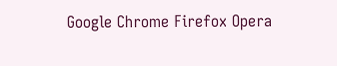Google Chrome Firefox Opera